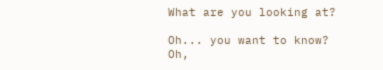What are you looking at?

Oh... you want to know? Oh,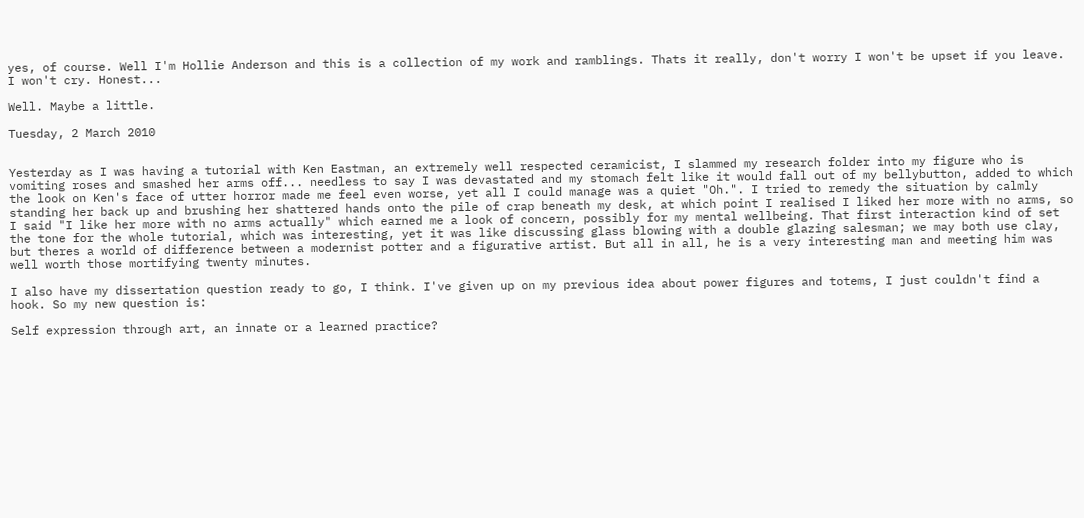yes, of course. Well I'm Hollie Anderson and this is a collection of my work and ramblings. Thats it really, don't worry I won't be upset if you leave. I won't cry. Honest...

Well. Maybe a little.

Tuesday, 2 March 2010


Yesterday as I was having a tutorial with Ken Eastman, an extremely well respected ceramicist, I slammed my research folder into my figure who is vomiting roses and smashed her arms off... needless to say I was devastated and my stomach felt like it would fall out of my bellybutton, added to which the look on Ken's face of utter horror made me feel even worse, yet all I could manage was a quiet "Oh.". I tried to remedy the situation by calmly standing her back up and brushing her shattered hands onto the pile of crap beneath my desk, at which point I realised I liked her more with no arms, so I said "I like her more with no arms actually" which earned me a look of concern, possibly for my mental wellbeing. That first interaction kind of set the tone for the whole tutorial, which was interesting, yet it was like discussing glass blowing with a double glazing salesman; we may both use clay, but theres a world of difference between a modernist potter and a figurative artist. But all in all, he is a very interesting man and meeting him was well worth those mortifying twenty minutes.

I also have my dissertation question ready to go, I think. I've given up on my previous idea about power figures and totems, I just couldn't find a hook. So my new question is:

Self expression through art, an innate or a learned practice?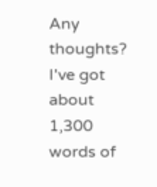Any thoughts? I've got about 1,300 words of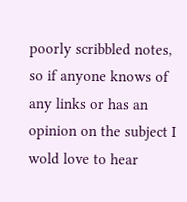poorly scribbled notes, so if anyone knows of any links or has an opinion on the subject I wold love to hear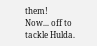them!
Now... off to tackle Hulda.